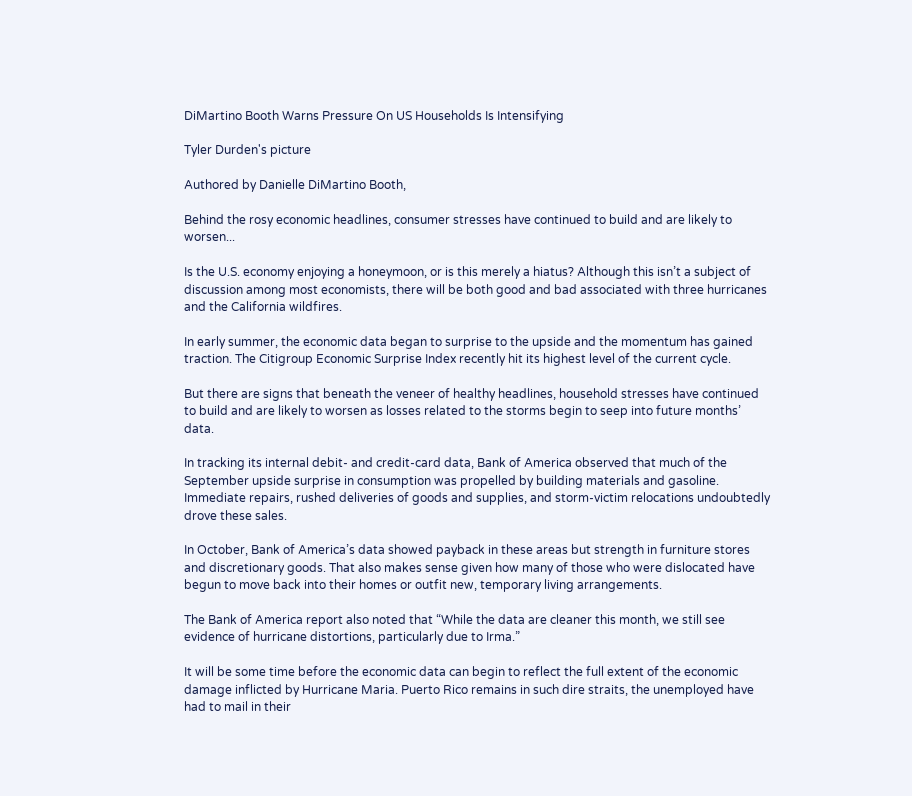DiMartino Booth Warns Pressure On US Households Is Intensifying

Tyler Durden's picture

Authored by Danielle DiMartino Booth,

Behind the rosy economic headlines, consumer stresses have continued to build and are likely to worsen...

Is the U.S. economy enjoying a honeymoon, or is this merely a hiatus? Although this isn’t a subject of discussion among most economists, there will be both good and bad associated with three hurricanes and the California wildfires.

In early summer, the economic data began to surprise to the upside and the momentum has gained traction. The Citigroup Economic Surprise Index recently hit its highest level of the current cycle.

But there are signs that beneath the veneer of healthy headlines, household stresses have continued to build and are likely to worsen as losses related to the storms begin to seep into future months’ data.

In tracking its internal debit- and credit-card data, Bank of America observed that much of the September upside surprise in consumption was propelled by building materials and gasoline. Immediate repairs, rushed deliveries of goods and supplies, and storm-victim relocations undoubtedly drove these sales.

In October, Bank of America’s data showed payback in these areas but strength in furniture stores and discretionary goods. That also makes sense given how many of those who were dislocated have begun to move back into their homes or outfit new, temporary living arrangements.

The Bank of America report also noted that “While the data are cleaner this month, we still see evidence of hurricane distortions, particularly due to Irma.”

It will be some time before the economic data can begin to reflect the full extent of the economic damage inflicted by Hurricane Maria. Puerto Rico remains in such dire straits, the unemployed have had to mail in their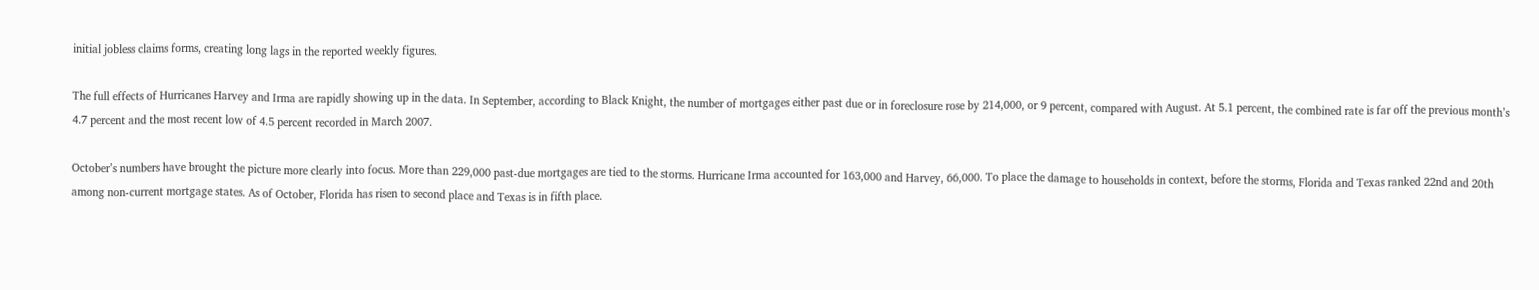initial jobless claims forms, creating long lags in the reported weekly figures.

The full effects of Hurricanes Harvey and Irma are rapidly showing up in the data. In September, according to Black Knight, the number of mortgages either past due or in foreclosure rose by 214,000, or 9 percent, compared with August. At 5.1 percent, the combined rate is far off the previous month’s 4.7 percent and the most recent low of 4.5 percent recorded in March 2007.

October’s numbers have brought the picture more clearly into focus. More than 229,000 past-due mortgages are tied to the storms. Hurricane Irma accounted for 163,000 and Harvey, 66,000. To place the damage to households in context, before the storms, Florida and Texas ranked 22nd and 20th among non-current mortgage states. As of October, Florida has risen to second place and Texas is in fifth place.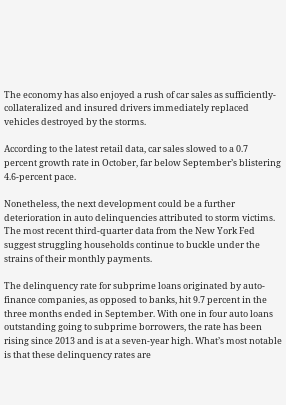The economy has also enjoyed a rush of car sales as sufficiently-collateralized and insured drivers immediately replaced vehicles destroyed by the storms.

According to the latest retail data, car sales slowed to a 0.7 percent growth rate in October, far below September’s blistering 4.6-percent pace.

Nonetheless, the next development could be a further deterioration in auto delinquencies attributed to storm victims. The most recent third-quarter data from the New York Fed suggest struggling households continue to buckle under the strains of their monthly payments.

The delinquency rate for subprime loans originated by auto-finance companies, as opposed to banks, hit 9.7 percent in the three months ended in September. With one in four auto loans outstanding going to subprime borrowers, the rate has been rising since 2013 and is at a seven-year high. What’s most notable is that these delinquency rates are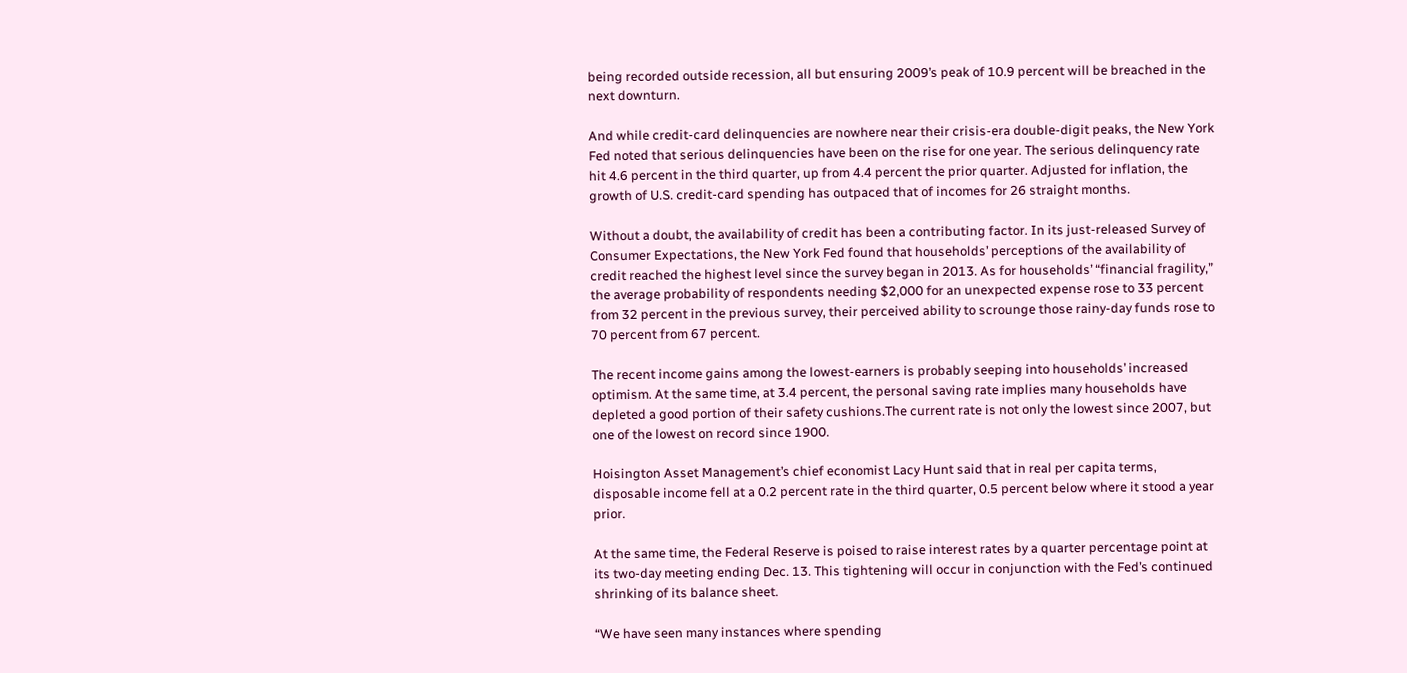being recorded outside recession, all but ensuring 2009’s peak of 10.9 percent will be breached in the next downturn.

And while credit-card delinquencies are nowhere near their crisis-era double-digit peaks, the New York Fed noted that serious delinquencies have been on the rise for one year. The serious delinquency rate hit 4.6 percent in the third quarter, up from 4.4 percent the prior quarter. Adjusted for inflation, the growth of U.S. credit-card spending has outpaced that of incomes for 26 straight months.

Without a doubt, the availability of credit has been a contributing factor. In its just-released Survey of Consumer Expectations, the New York Fed found that households’ perceptions of the availability of credit reached the highest level since the survey began in 2013. As for households’ “financial fragility,” the average probability of respondents needing $2,000 for an unexpected expense rose to 33 percent from 32 percent in the previous survey, their perceived ability to scrounge those rainy-day funds rose to 70 percent from 67 percent.

The recent income gains among the lowest-earners is probably seeping into households’ increased optimism. At the same time, at 3.4 percent, the personal saving rate implies many households have depleted a good portion of their safety cushions.The current rate is not only the lowest since 2007, but one of the lowest on record since 1900.

Hoisington Asset Management’s chief economist Lacy Hunt said that in real per capita terms, disposable income fell at a 0.2 percent rate in the third quarter, 0.5 percent below where it stood a year prior.

At the same time, the Federal Reserve is poised to raise interest rates by a quarter percentage point at its two-day meeting ending Dec. 13. This tightening will occur in conjunction with the Fed’s continued shrinking of its balance sheet.

“We have seen many instances where spending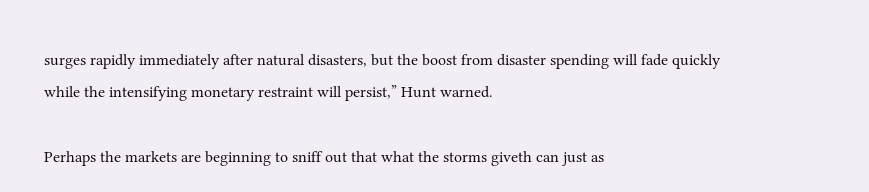surges rapidly immediately after natural disasters, but the boost from disaster spending will fade quickly while the intensifying monetary restraint will persist,” Hunt warned.

Perhaps the markets are beginning to sniff out that what the storms giveth can just as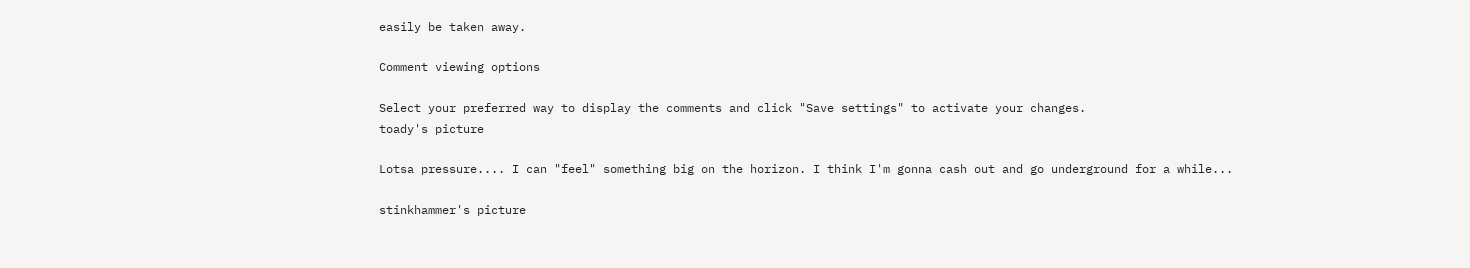easily be taken away.

Comment viewing options

Select your preferred way to display the comments and click "Save settings" to activate your changes.
toady's picture

Lotsa pressure.... I can "feel" something big on the horizon. I think I'm gonna cash out and go underground for a while...

stinkhammer's picture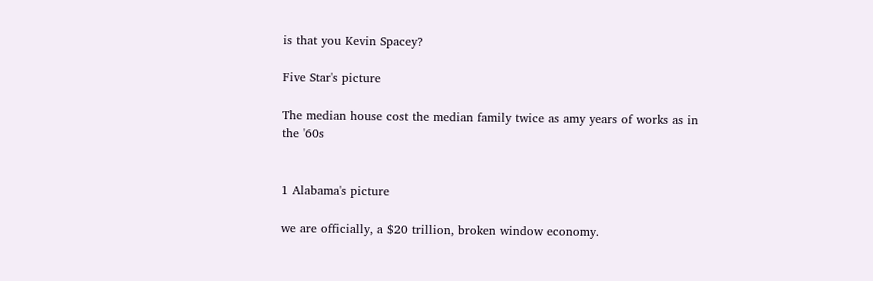is that you Kevin Spacey?

Five Star's picture

The median house cost the median family twice as amy years of works as in the '60s


1 Alabama's picture

we are officially, a $20 trillion, broken window economy.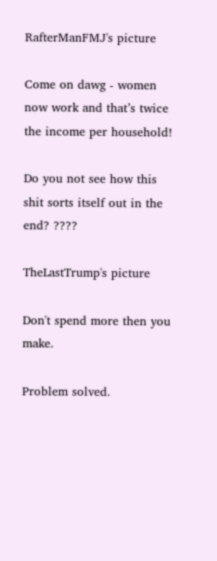RafterManFMJ's picture

Come on dawg - women now work and that’s twice the income per household!

Do you not see how this shit sorts itself out in the end? ????

TheLastTrump's picture

Don't spend more then you make.

Problem solved.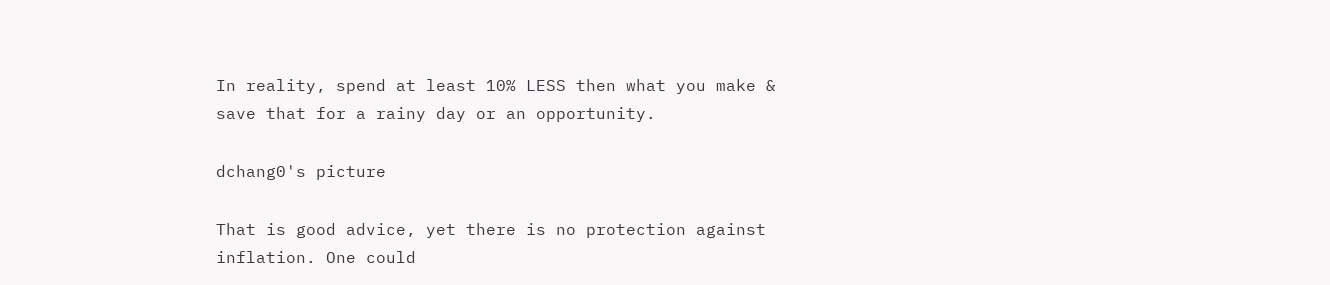In reality, spend at least 10% LESS then what you make & save that for a rainy day or an opportunity.

dchang0's picture

That is good advice, yet there is no protection against inflation. One could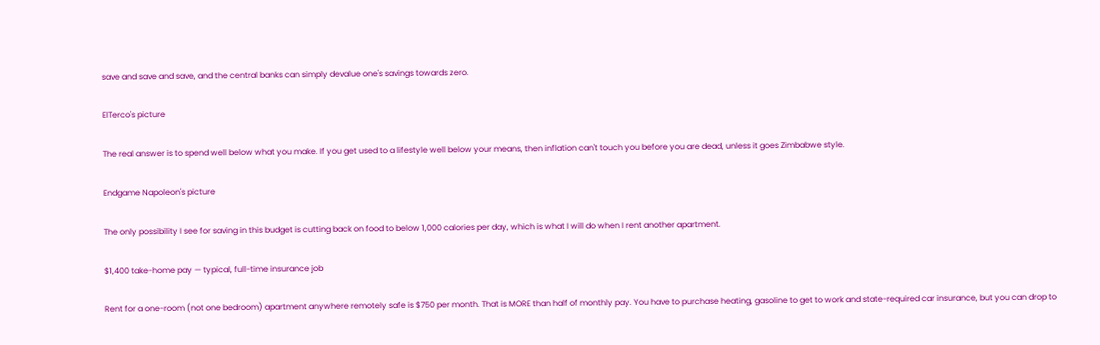save and save and save, and the central banks can simply devalue one's savings towards zero.

ElTerco's picture

The real answer is to spend well below what you make. If you get used to a lifestyle well below your means, then inflation can't touch you before you are dead, unless it goes Zimbabwe style.

Endgame Napoleon's picture

The only possibility I see for saving in this budget is cutting back on food to below 1,000 calories per day, which is what I will do when I rent another apartment.

$1,400 take-home pay — typical, full-time insurance job

Rent for a one-room (not one bedroom) apartment anywhere remotely safe is $750 per month. That is MORE than half of monthly pay. You have to purchase heating, gasoline to get to work and state-required car insurance, but you can drop to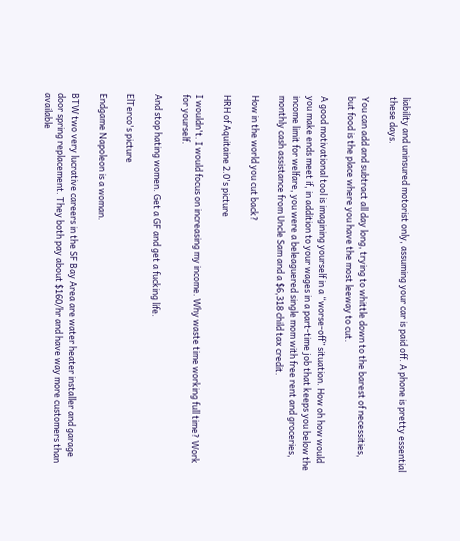liability and uninsured motorist only, assuming your car is paid off. A phone is pretty essential these days.

You can add and subtract all day long, trying to whittle down to the barest of necessities, but food is the place where you have the most leeway to cut.

A good motivational tool is imagining yourself in a “worse-off” situation. How oh how would you make ends meet if, in addition to your wages in a part-time job that keeps you below the income limit for welfare, you were a beleaguered single mom with free rent and groceries, monthly cash assistance from Uncle Sam and a $6,318 child tax credit.

How in the world you cut back?

HRH of Aquitaine 2.0's picture

I wouldn't. I would focus on increasing my income. Why waste time working full time? Work for yourself.

And stop hating women. Get a GF and get a fucking life.

ElTerco's picture

Endgame Napoleon is a woman.

BTW two very lucrative careers in the SF Bay Area are water heater installer and garage door spring replacement. They both pay about $160/hr and have way more customers than available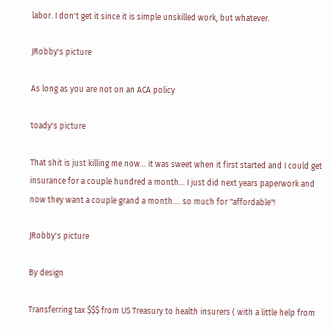labor. I don't get it since it is simple unskilled work, but whatever.

JRobby's picture

As long as you are not on an ACA policy

toady's picture

That shit is just killing me now... it was sweet when it first started and I could get insurance for a couple hundred a month... I just did next years paperwork and now they want a couple grand a month.... so much for "affordable"!

JRobby's picture

By design

Transferring tax $$$ from US Treasury to health insurers ( with a little help from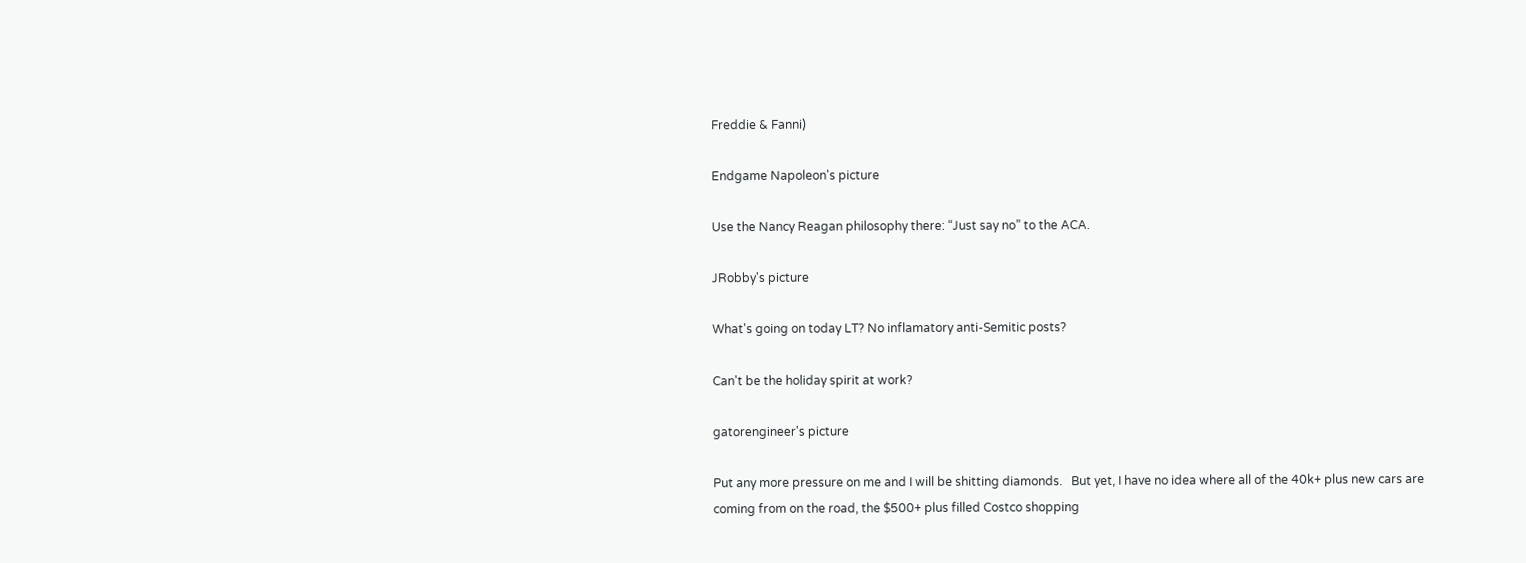Freddie & Fanni)

Endgame Napoleon's picture

Use the Nancy Reagan philosophy there: “Just say no” to the ACA.

JRobby's picture

What's going on today LT? No inflamatory anti-Semitic posts?

Can't be the holiday spirit at work?

gatorengineer's picture

Put any more pressure on me and I will be shitting diamonds.   But yet, I have no idea where all of the 40k+ plus new cars are coming from on the road, the $500+ plus filled Costco shopping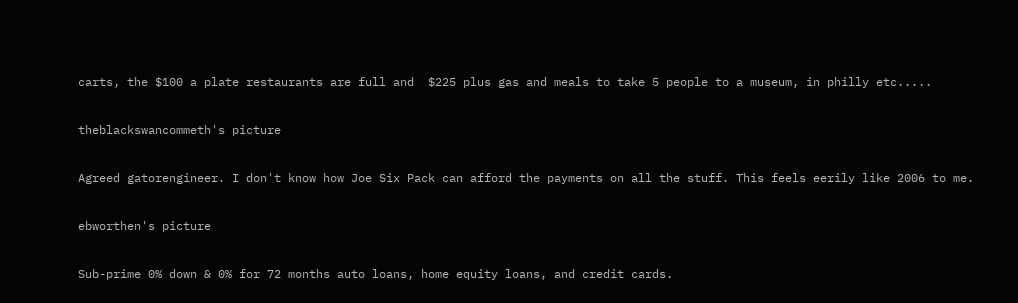carts, the $100 a plate restaurants are full and  $225 plus gas and meals to take 5 people to a museum, in philly etc.....

theblackswancommeth's picture

Agreed gatorengineer. I don't know how Joe Six Pack can afford the payments on all the stuff. This feels eerily like 2006 to me.

ebworthen's picture

Sub-prime 0% down & 0% for 72 months auto loans, home equity loans, and credit cards.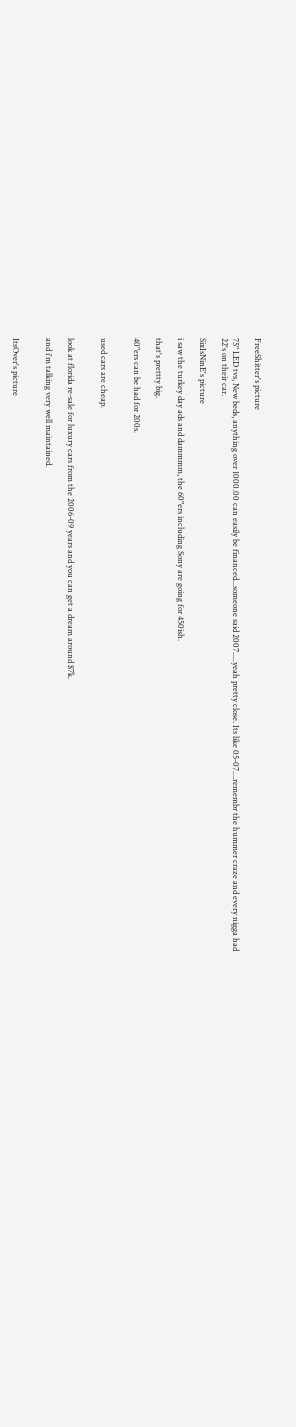FreeShitter's picture

75" LED tvs, New beds, anything over 1000.00 can easily be financed...someone said 2007.....yeah pretty close. Its like 05-07....remembr the hummer craze and every nigga had 22's on their car.

SixIsNinE's picture

i saw the turkey day ads and dammmm, the 60"ers including Sony are going for 450ish.

that's prettty big.

40"ers can be had for 200s.


used cars are cheap.


look at florida re-sale for luxury cars from the 2006-09 years and you can get a dream around $7k.

and i'm talking very well maintained.


ItsOver's picture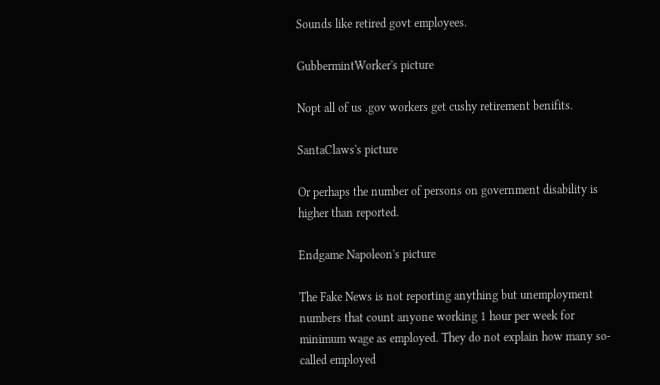Sounds like retired govt employees.

GubbermintWorker's picture

Nopt all of us .gov workers get cushy retirement benifits.

SantaClaws's picture

Or perhaps the number of persons on government disability is higher than reported.

Endgame Napoleon's picture

The Fake News is not reporting anything but unemployment numbers that count anyone working 1 hour per week for minimum wage as employed. They do not explain how many so-called employed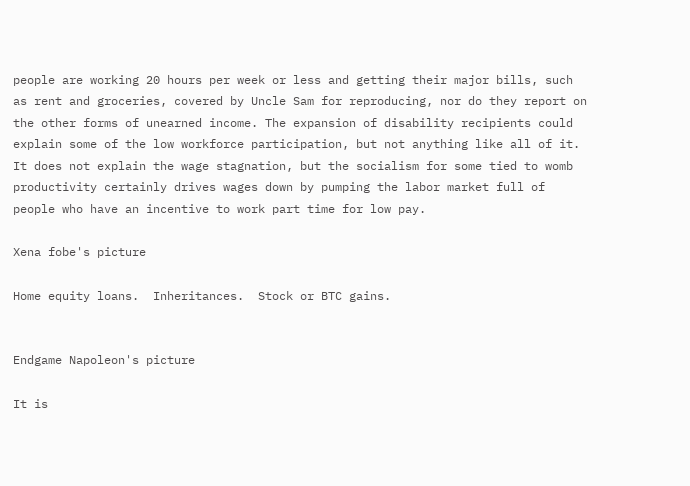people are working 20 hours per week or less and getting their major bills, such as rent and groceries, covered by Uncle Sam for reproducing, nor do they report on the other forms of unearned income. The expansion of disability recipients could explain some of the low workforce participation, but not anything like all of it. It does not explain the wage stagnation, but the socialism for some tied to womb productivity certainly drives wages down by pumping the labor market full of people who have an incentive to work part time for low pay.

Xena fobe's picture

Home equity loans.  Inheritances.  Stock or BTC gains.


Endgame Napoleon's picture

It is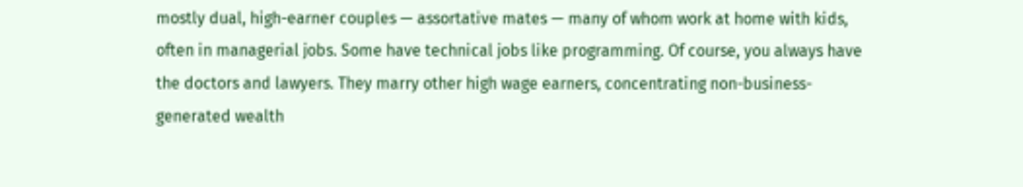mostly dual, high-earner couples — assortative mates — many of whom work at home with kids, often in managerial jobs. Some have technical jobs like programming. Of course, you always have the doctors and lawyers. They marry other high wage earners, concentrating non-business-generated wealth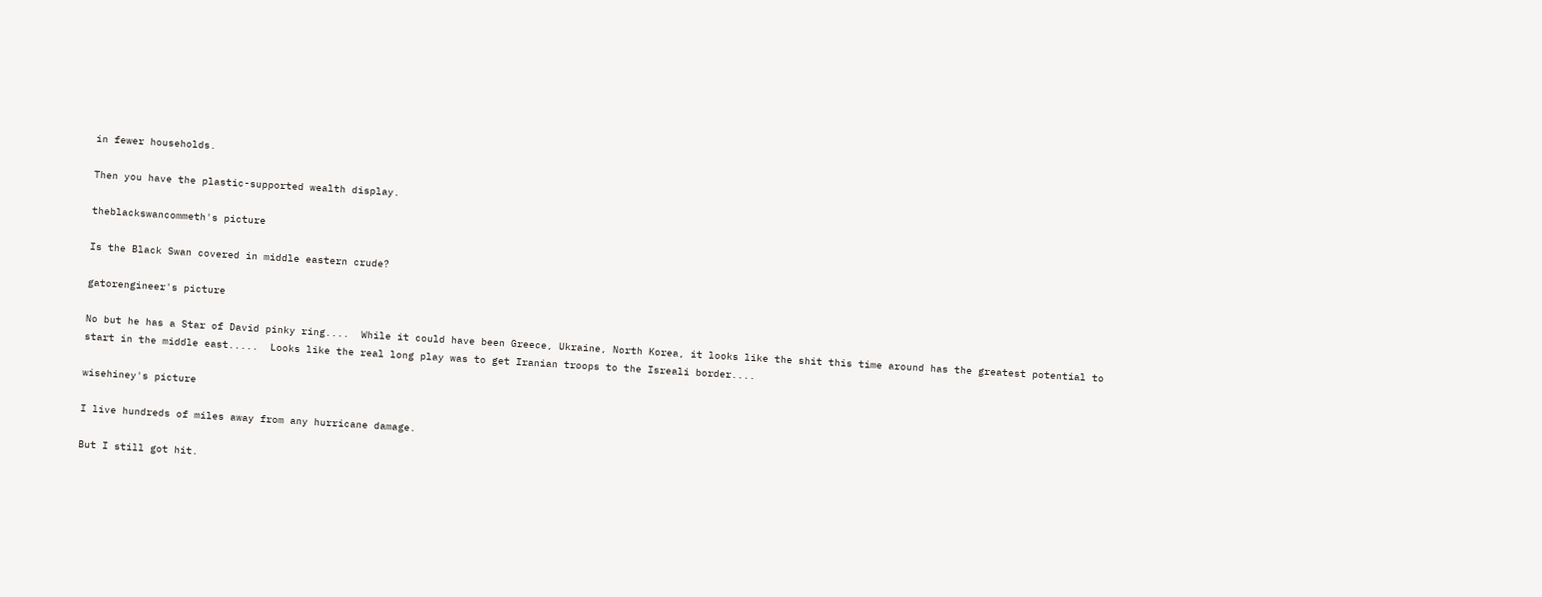in fewer households.

Then you have the plastic-supported wealth display.

theblackswancommeth's picture

Is the Black Swan covered in middle eastern crude?

gatorengineer's picture

No but he has a Star of David pinky ring....  While it could have been Greece, Ukraine, North Korea, it looks like the shit this time around has the greatest potential to start in the middle east.....  Looks like the real long play was to get Iranian troops to the Isreali border....

wisehiney's picture

I live hundreds of miles away from any hurricane damage.

But I still got hit.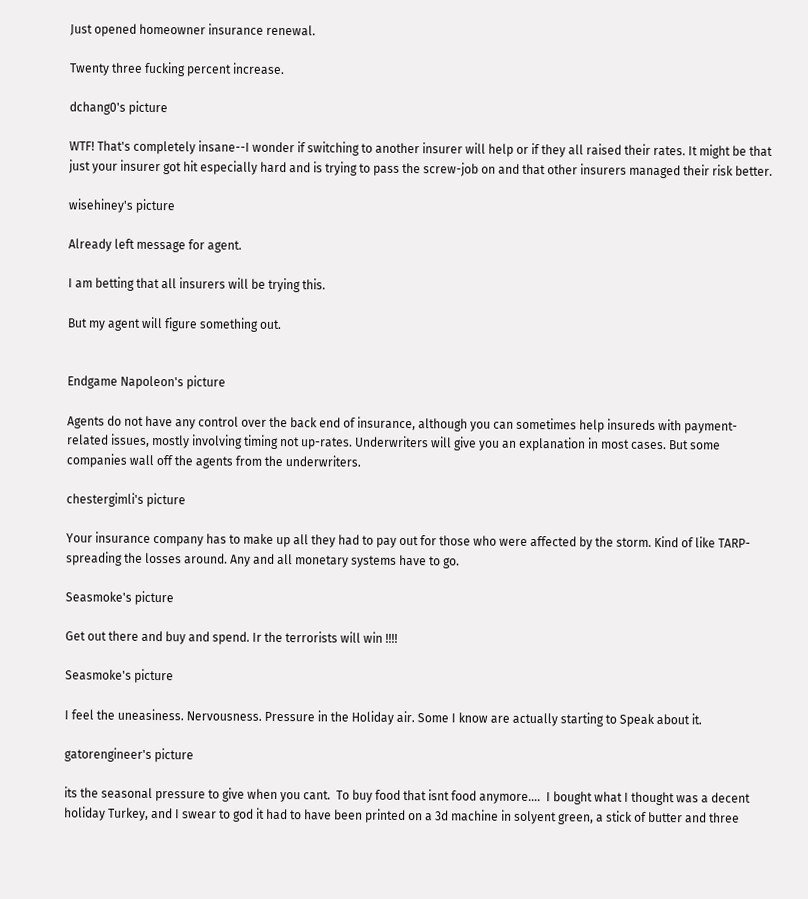Just opened homeowner insurance renewal.

Twenty three fucking percent increase.

dchang0's picture

WTF! That's completely insane--I wonder if switching to another insurer will help or if they all raised their rates. It might be that just your insurer got hit especially hard and is trying to pass the screw-job on and that other insurers managed their risk better.

wisehiney's picture

Already left message for agent.

I am betting that all insurers will be trying this.

But my agent will figure something out.


Endgame Napoleon's picture

Agents do not have any control over the back end of insurance, although you can sometimes help insureds with payment-related issues, mostly involving timing not up-rates. Underwriters will give you an explanation in most cases. But some companies wall off the agents from the underwriters.

chestergimli's picture

Your insurance company has to make up all they had to pay out for those who were affected by the storm. Kind of like TARP-spreading the losses around. Any and all monetary systems have to go.

Seasmoke's picture

Get out there and buy and spend. Ir the terrorists will win !!!!

Seasmoke's picture

I feel the uneasiness. Nervousness. Pressure in the Holiday air. Some I know are actually starting to Speak about it.

gatorengineer's picture

its the seasonal pressure to give when you cant.  To buy food that isnt food anymore....  I bought what I thought was a decent holiday Turkey, and I swear to god it had to have been printed on a 3d machine in solyent green, a stick of butter and three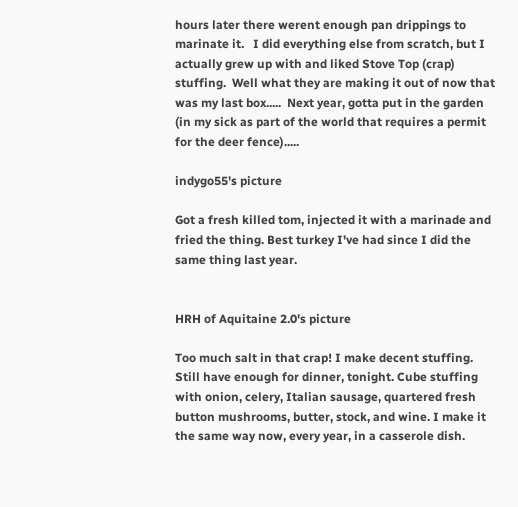hours later there werent enough pan drippings to marinate it.   I did everything else from scratch, but I actually grew up with and liked Stove Top (crap) stuffing.  Well what they are making it out of now that was my last box.....  Next year, gotta put in the garden (in my sick as part of the world that requires a permit for the deer fence).....

indygo55's picture

Got a fresh killed tom, injected it with a marinade and fried the thing. Best turkey I've had since I did the same thing last year.


HRH of Aquitaine 2.0's picture

Too much salt in that crap! I make decent stuffing. Still have enough for dinner, tonight. Cube stuffing with onion, celery, Italian sausage, quartered fresh button mushrooms, butter, stock, and wine. I make it the same way now, every year, in a casserole dish.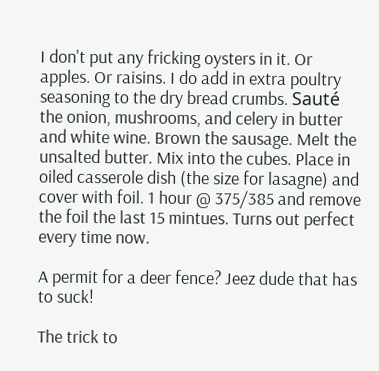I don't put any fricking oysters in it. Or apples. Or raisins. I do add in extra poultry seasoning to the dry bread crumbs. Sauté the onion, mushrooms, and celery in butter and white wine. Brown the sausage. Melt the unsalted butter. Mix into the cubes. Place in oiled casserole dish (the size for lasagne) and cover with foil. 1 hour @ 375/385 and remove the foil the last 15 mintues. Turns out perfect every time now.

A permit for a deer fence? Jeez dude that has to suck!

The trick to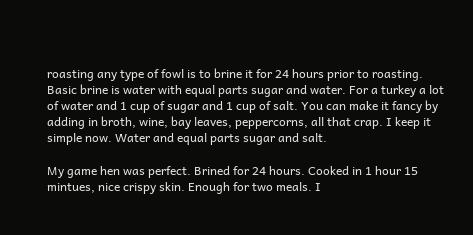roasting any type of fowl is to brine it for 24 hours prior to roasting. Basic brine is water with equal parts sugar and water. For a turkey a lot of water and 1 cup of sugar and 1 cup of salt. You can make it fancy by adding in broth, wine, bay leaves, peppercorns, all that crap. I keep it simple now. Water and equal parts sugar and salt.

My game hen was perfect. Brined for 24 hours. Cooked in 1 hour 15 mintues, nice crispy skin. Enough for two meals. I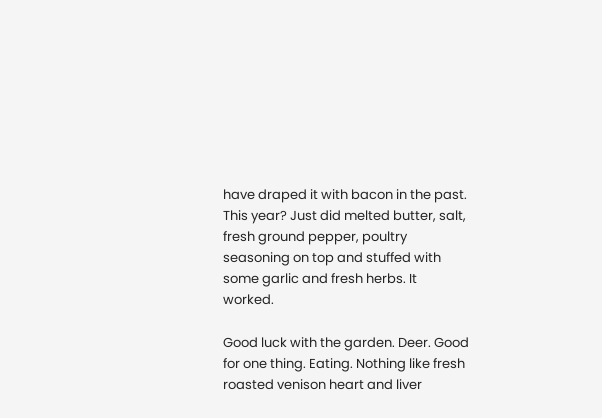have draped it with bacon in the past. This year? Just did melted butter, salt, fresh ground pepper, poultry seasoning on top and stuffed with some garlic and fresh herbs. It worked.

Good luck with the garden. Deer. Good for one thing. Eating. Nothing like fresh roasted venison heart and liver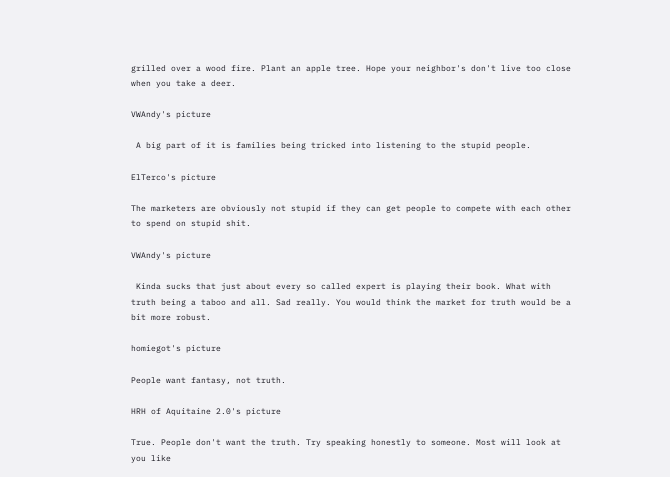grilled over a wood fire. Plant an apple tree. Hope your neighbor's don't live too close when you take a deer.

VWAndy's picture

 A big part of it is families being tricked into listening to the stupid people.

ElTerco's picture

The marketers are obviously not stupid if they can get people to compete with each other to spend on stupid shit.

VWAndy's picture

 Kinda sucks that just about every so called expert is playing their book. What with truth being a taboo and all. Sad really. You would think the market for truth would be a bit more robust.

homiegot's picture

People want fantasy, not truth.

HRH of Aquitaine 2.0's picture

True. People don't want the truth. Try speaking honestly to someone. Most will look at you like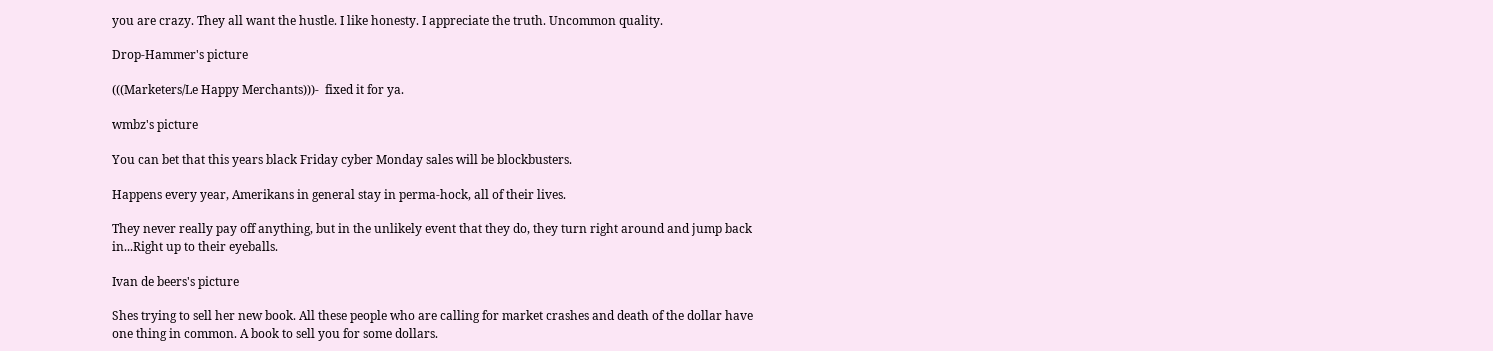you are crazy. They all want the hustle. I like honesty. I appreciate the truth. Uncommon quality.

Drop-Hammer's picture

(((Marketers/Le Happy Merchants)))-  fixed it for ya.

wmbz's picture

You can bet that this years black Friday cyber Monday sales will be blockbusters.

Happens every year, Amerikans in general stay in perma-hock, all of their lives.

They never really pay off anything, but in the unlikely event that they do, they turn right around and jump back in...Right up to their eyeballs.

Ivan de beers's picture

Shes trying to sell her new book. All these people who are calling for market crashes and death of the dollar have one thing in common. A book to sell you for some dollars.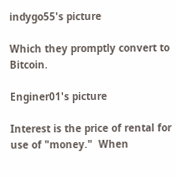indygo55's picture

Which they promptly convert to Bitcoin.

Enginer01's picture

Interest is the price of rental for use of "money."  When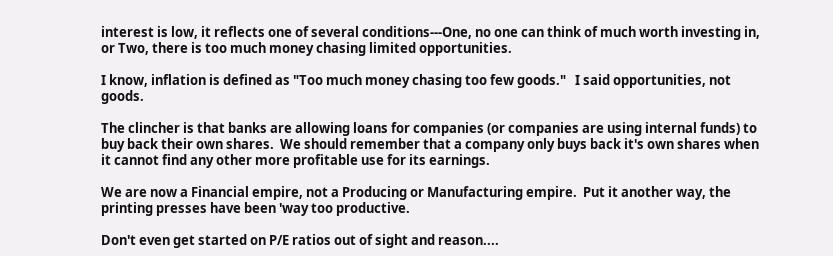interest is low, it reflects one of several conditions---One, no one can think of much worth investing in, or Two, there is too much money chasing limited opportunities.

I know, inflation is defined as "Too much money chasing too few goods."   I said opportunities, not goods.

The clincher is that banks are allowing loans for companies (or companies are using internal funds) to buy back their own shares.  We should remember that a company only buys back it's own shares when it cannot find any other more profitable use for its earnings.

We are now a Financial empire, not a Producing or Manufacturing empire.  Put it another way, the printing presses have been 'way too productive.

Don't even get started on P/E ratios out of sight and reason....